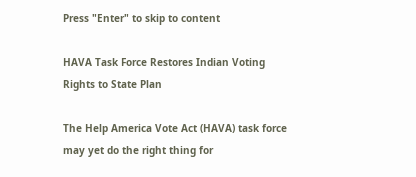Press "Enter" to skip to content

HAVA Task Force Restores Indian Voting Rights to State Plan

The Help America Vote Act (HAVA) task force may yet do the right thing for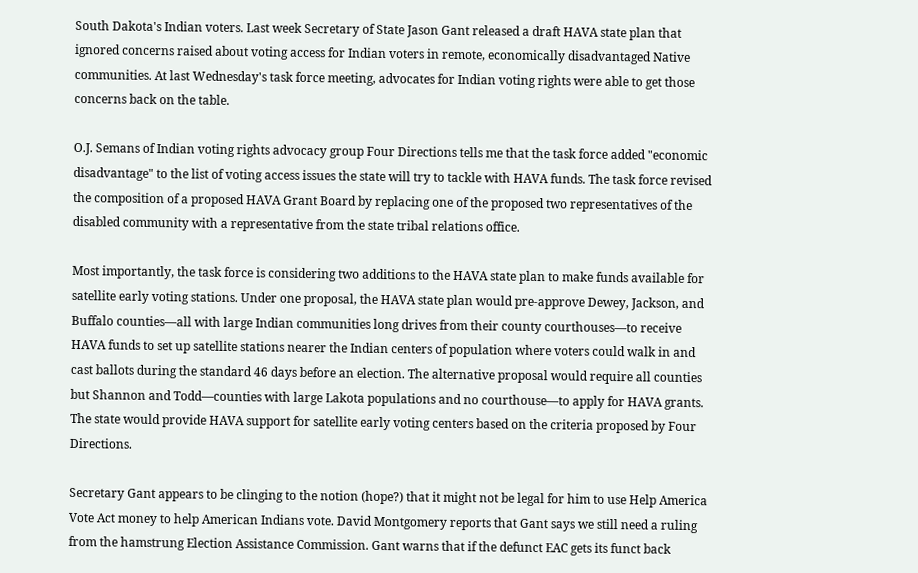South Dakota's Indian voters. Last week Secretary of State Jason Gant released a draft HAVA state plan that ignored concerns raised about voting access for Indian voters in remote, economically disadvantaged Native communities. At last Wednesday's task force meeting, advocates for Indian voting rights were able to get those concerns back on the table.

O.J. Semans of Indian voting rights advocacy group Four Directions tells me that the task force added "economic disadvantage" to the list of voting access issues the state will try to tackle with HAVA funds. The task force revised the composition of a proposed HAVA Grant Board by replacing one of the proposed two representatives of the disabled community with a representative from the state tribal relations office.

Most importantly, the task force is considering two additions to the HAVA state plan to make funds available for satellite early voting stations. Under one proposal, the HAVA state plan would pre-approve Dewey, Jackson, and Buffalo counties—all with large Indian communities long drives from their county courthouses—to receive HAVA funds to set up satellite stations nearer the Indian centers of population where voters could walk in and cast ballots during the standard 46 days before an election. The alternative proposal would require all counties but Shannon and Todd—counties with large Lakota populations and no courthouse—to apply for HAVA grants. The state would provide HAVA support for satellite early voting centers based on the criteria proposed by Four Directions.

Secretary Gant appears to be clinging to the notion (hope?) that it might not be legal for him to use Help America Vote Act money to help American Indians vote. David Montgomery reports that Gant says we still need a ruling from the hamstrung Election Assistance Commission. Gant warns that if the defunct EAC gets its funct back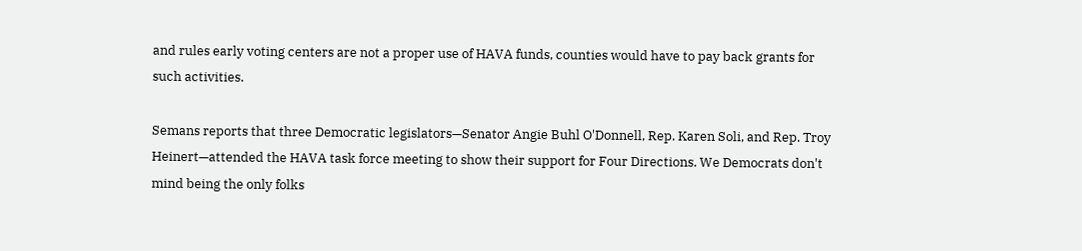and rules early voting centers are not a proper use of HAVA funds, counties would have to pay back grants for such activities.

Semans reports that three Democratic legislators—Senator Angie Buhl O'Donnell, Rep. Karen Soli, and Rep. Troy Heinert—attended the HAVA task force meeting to show their support for Four Directions. We Democrats don't mind being the only folks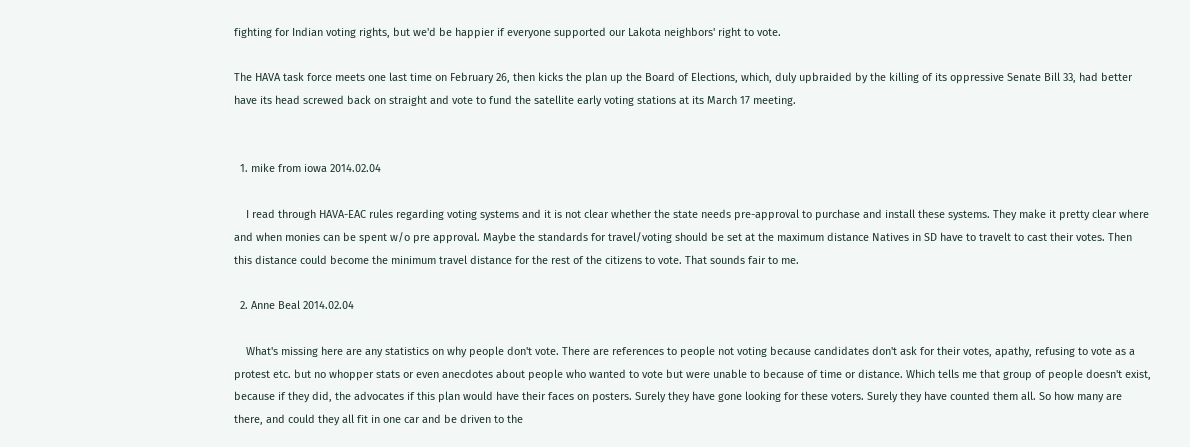fighting for Indian voting rights, but we'd be happier if everyone supported our Lakota neighbors' right to vote.

The HAVA task force meets one last time on February 26, then kicks the plan up the Board of Elections, which, duly upbraided by the killing of its oppressive Senate Bill 33, had better have its head screwed back on straight and vote to fund the satellite early voting stations at its March 17 meeting.


  1. mike from iowa 2014.02.04

    I read through HAVA-EAC rules regarding voting systems and it is not clear whether the state needs pre-approval to purchase and install these systems. They make it pretty clear where and when monies can be spent w/o pre approval. Maybe the standards for travel/voting should be set at the maximum distance Natives in SD have to travelt to cast their votes. Then this distance could become the minimum travel distance for the rest of the citizens to vote. That sounds fair to me.

  2. Anne Beal 2014.02.04

    What's missing here are any statistics on why people don't vote. There are references to people not voting because candidates don't ask for their votes, apathy, refusing to vote as a protest etc. but no whopper stats or even anecdotes about people who wanted to vote but were unable to because of time or distance. Which tells me that group of people doesn't exist, because if they did, the advocates if this plan would have their faces on posters. Surely they have gone looking for these voters. Surely they have counted them all. So how many are there, and could they all fit in one car and be driven to the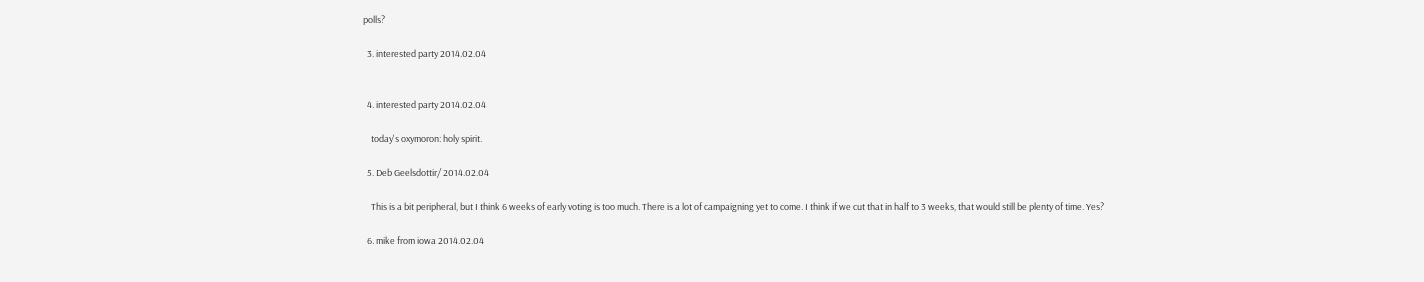polls?

  3. interested party 2014.02.04


  4. interested party 2014.02.04

    today's oxymoron: holy spirit.

  5. Deb Geelsdottir/ 2014.02.04

    This is a bit peripheral, but I think 6 weeks of early voting is too much. There is a lot of campaigning yet to come. I think if we cut that in half to 3 weeks, that would still be plenty of time. Yes?

  6. mike from iowa 2014.02.04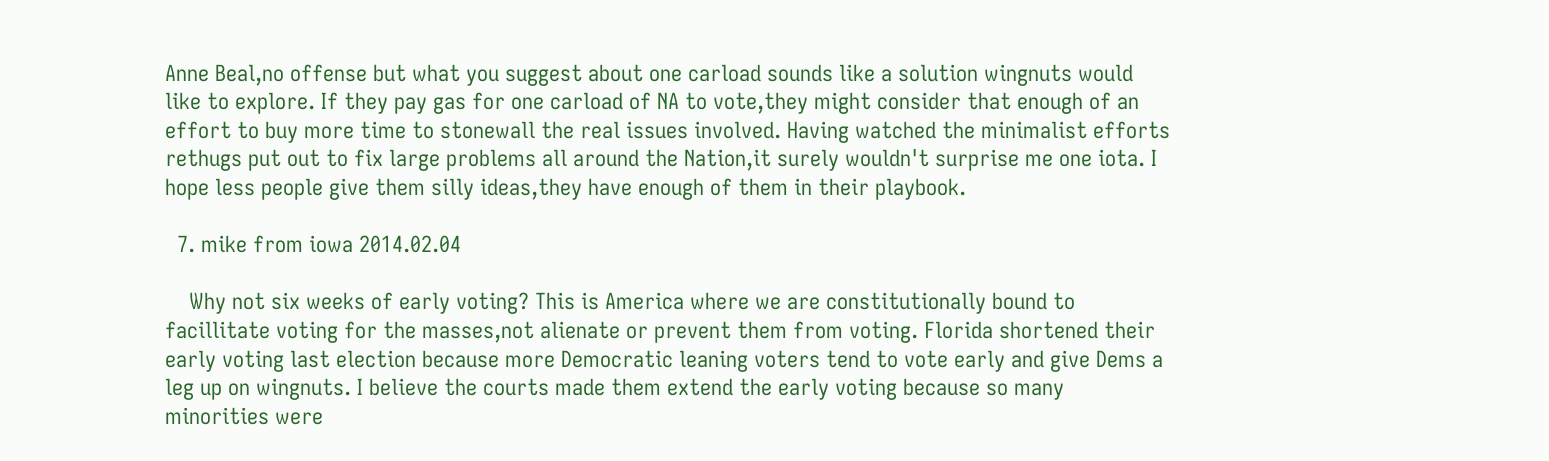Anne Beal,no offense but what you suggest about one carload sounds like a solution wingnuts would like to explore. If they pay gas for one carload of NA to vote,they might consider that enough of an effort to buy more time to stonewall the real issues involved. Having watched the minimalist efforts rethugs put out to fix large problems all around the Nation,it surely wouldn't surprise me one iota. I hope less people give them silly ideas,they have enough of them in their playbook.

  7. mike from iowa 2014.02.04

    Why not six weeks of early voting? This is America where we are constitutionally bound to facillitate voting for the masses,not alienate or prevent them from voting. Florida shortened their early voting last election because more Democratic leaning voters tend to vote early and give Dems a leg up on wingnuts. I believe the courts made them extend the early voting because so many minorities were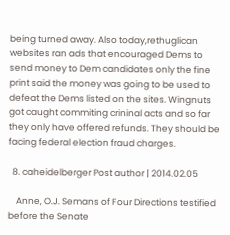being turned away. Also today,rethuglican websites ran ads that encouraged Dems to send money to Dem candidates only the fine print said the money was going to be used to defeat the Dems listed on the sites. Wingnuts got caught commiting crininal acts and so far they only have offered refunds. They should be facing federal election fraud charges.

  8. caheidelberger Post author | 2014.02.05

    Anne, O.J. Semans of Four Directions testified before the Senate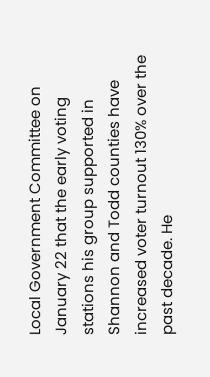Local Government Committee on January 22 that the early voting stations his group supported in Shannon and Todd counties have increased voter turnout 130% over the past decade. He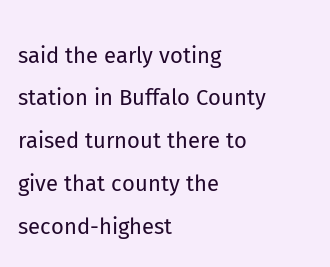said the early voting station in Buffalo County raised turnout there to give that county the second-highest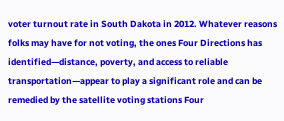voter turnout rate in South Dakota in 2012. Whatever reasons folks may have for not voting, the ones Four Directions has identified—distance, poverty, and access to reliable transportation—appear to play a significant role and can be remedied by the satellite voting stations Four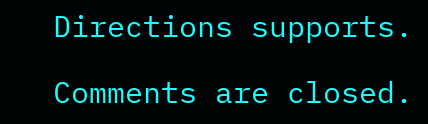Directions supports.

Comments are closed.